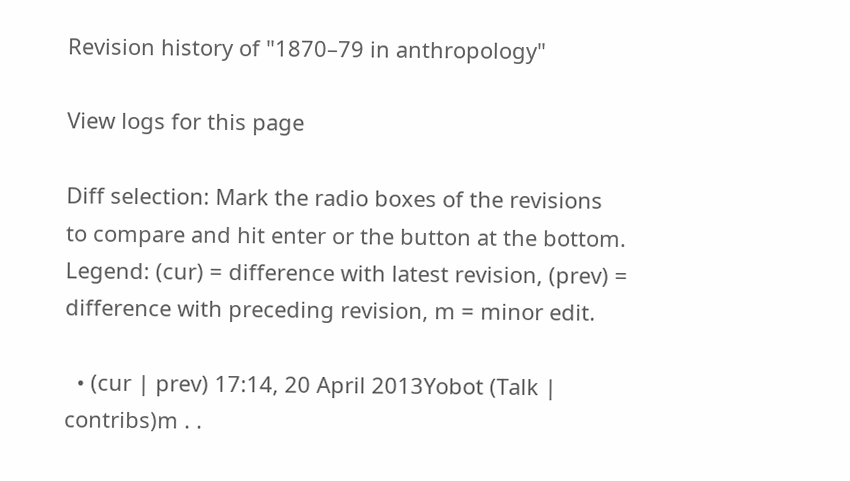Revision history of "1870–79 in anthropology"

View logs for this page

Diff selection: Mark the radio boxes of the revisions to compare and hit enter or the button at the bottom.
Legend: (cur) = difference with latest revision, (prev) = difference with preceding revision, m = minor edit.

  • (cur | prev) 17:14, 20 April 2013Yobot (Talk | contribs)m . .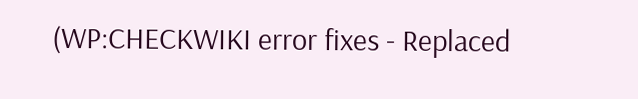(WP:CHECKWIKI error fixes - Replaced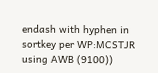endash with hyphen in sortkey per WP:MCSTJR using AWB (9100))